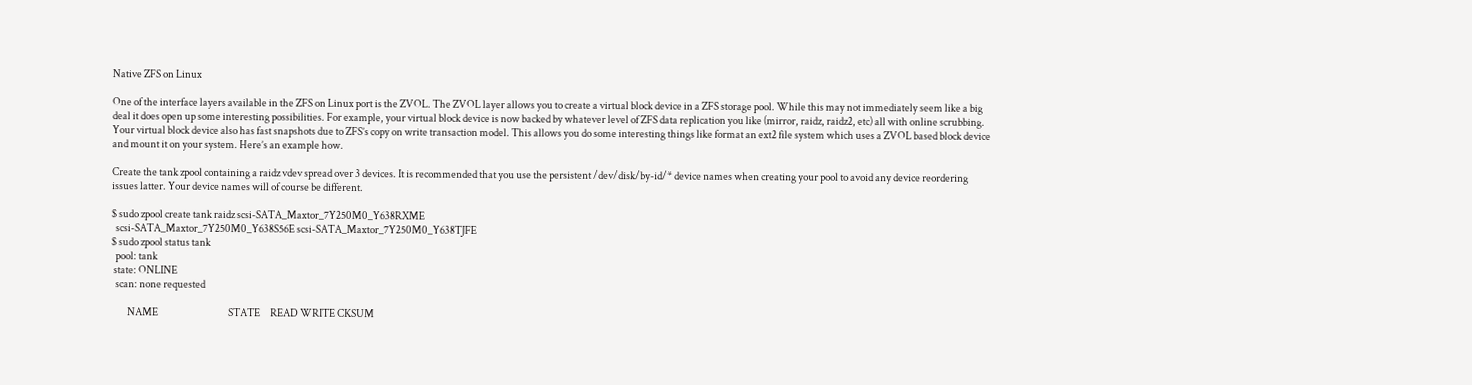Native ZFS on Linux

One of the interface layers available in the ZFS on Linux port is the ZVOL. The ZVOL layer allows you to create a virtual block device in a ZFS storage pool. While this may not immediately seem like a big deal it does open up some interesting possibilities. For example, your virtual block device is now backed by whatever level of ZFS data replication you like (mirror, raidz, raidz2, etc) all with online scrubbing. Your virtual block device also has fast snapshots due to ZFS’s copy on write transaction model. This allows you do some interesting things like format an ext2 file system which uses a ZVOL based block device and mount it on your system. Here’s an example how.

Create the tank zpool containing a raidz vdev spread over 3 devices. It is recommended that you use the persistent /dev/disk/by-id/* device names when creating your pool to avoid any device reordering issues latter. Your device names will of course be different.

$ sudo zpool create tank raidz scsi-SATA_Maxtor_7Y250M0_Y638RXME
  scsi-SATA_Maxtor_7Y250M0_Y638S56E scsi-SATA_Maxtor_7Y250M0_Y638TJFE
$ sudo zpool status tank
  pool: tank
 state: ONLINE
  scan: none requested

        NAME                                   STATE     READ WRITE CKSUM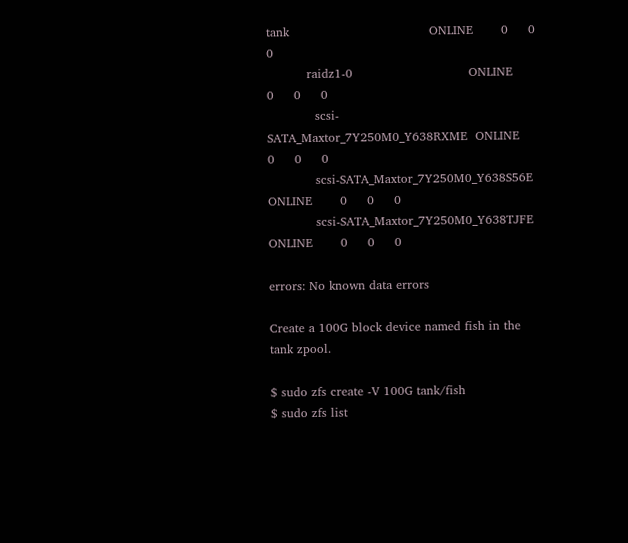tank                                   ONLINE       0     0     0
          raidz1-0                             ONLINE       0     0     0
            scsi-SATA_Maxtor_7Y250M0_Y638RXME  ONLINE       0     0     0
            scsi-SATA_Maxtor_7Y250M0_Y638S56E  ONLINE       0     0     0
            scsi-SATA_Maxtor_7Y250M0_Y638TJFE  ONLINE       0     0     0

errors: No known data errors

Create a 100G block device named fish in the tank zpool.

$ sudo zfs create -V 100G tank/fish
$ sudo zfs list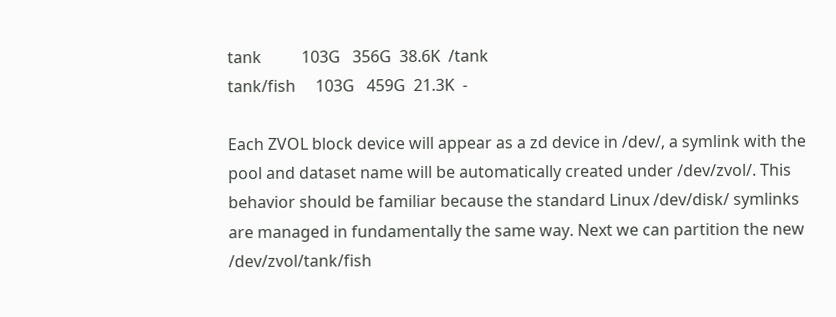tank          103G   356G  38.6K  /tank
tank/fish     103G   459G  21.3K  -

Each ZVOL block device will appear as a zd device in /dev/, a symlink with the pool and dataset name will be automatically created under /dev/zvol/. This behavior should be familiar because the standard Linux /dev/disk/ symlinks are managed in fundamentally the same way. Next we can partition the new /dev/zvol/tank/fish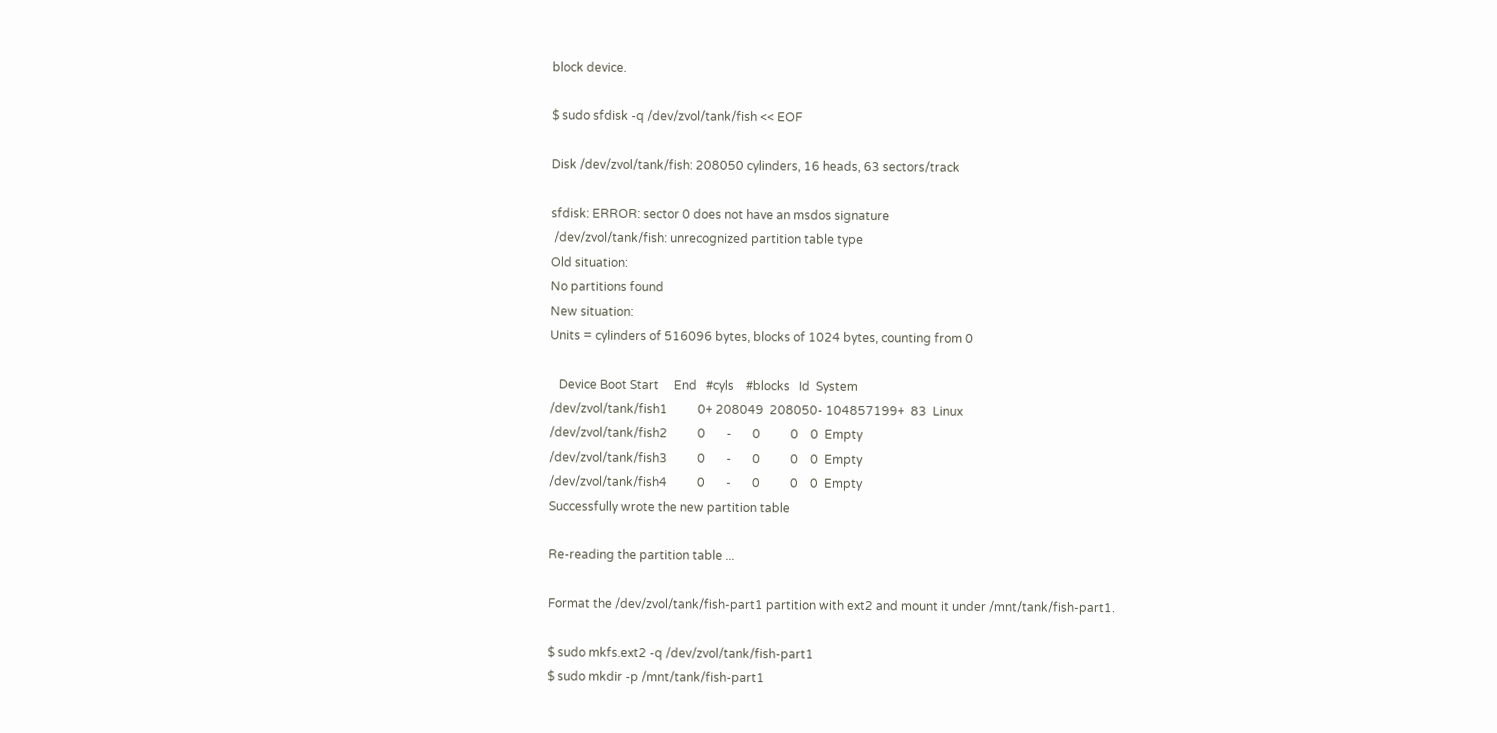block device.

$ sudo sfdisk -q /dev/zvol/tank/fish << EOF

Disk /dev/zvol/tank/fish: 208050 cylinders, 16 heads, 63 sectors/track

sfdisk: ERROR: sector 0 does not have an msdos signature
 /dev/zvol/tank/fish: unrecognized partition table type
Old situation:
No partitions found
New situation:
Units = cylinders of 516096 bytes, blocks of 1024 bytes, counting from 0

   Device Boot Start     End   #cyls    #blocks   Id  System
/dev/zvol/tank/fish1          0+ 208049  208050- 104857199+  83  Linux
/dev/zvol/tank/fish2          0       -       0          0    0  Empty
/dev/zvol/tank/fish3          0       -       0          0    0  Empty
/dev/zvol/tank/fish4          0       -       0          0    0  Empty
Successfully wrote the new partition table

Re-reading the partition table ...

Format the /dev/zvol/tank/fish-part1 partition with ext2 and mount it under /mnt/tank/fish-part1.

$ sudo mkfs.ext2 -q /dev/zvol/tank/fish-part1
$ sudo mkdir -p /mnt/tank/fish-part1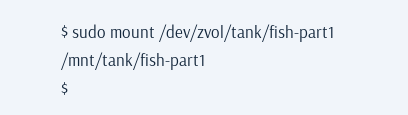$ sudo mount /dev/zvol/tank/fish-part1 /mnt/tank/fish-part1
$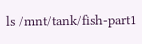ls /mnt/tank/fish-part1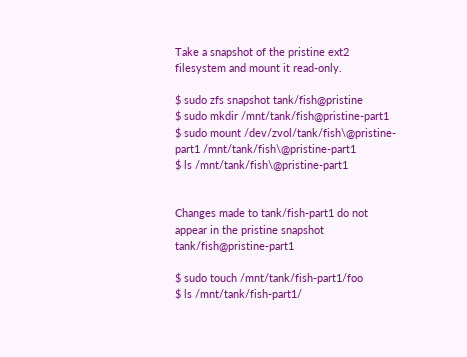Take a snapshot of the pristine ext2 filesystem and mount it read-only.

$ sudo zfs snapshot tank/fish@pristine
$ sudo mkdir /mnt/tank/fish@pristine-part1
$ sudo mount /dev/zvol/tank/fish\@pristine-part1 /mnt/tank/fish\@pristine-part1
$ ls /mnt/tank/fish\@pristine-part1


Changes made to tank/fish-part1 do not appear in the pristine snapshot tank/fish@pristine-part1

$ sudo touch /mnt/tank/fish-part1/foo
$ ls /mnt/tank/fish-part1/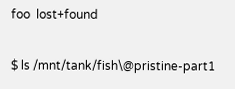foo  lost+found

$ ls /mnt/tank/fish\@pristine-part1